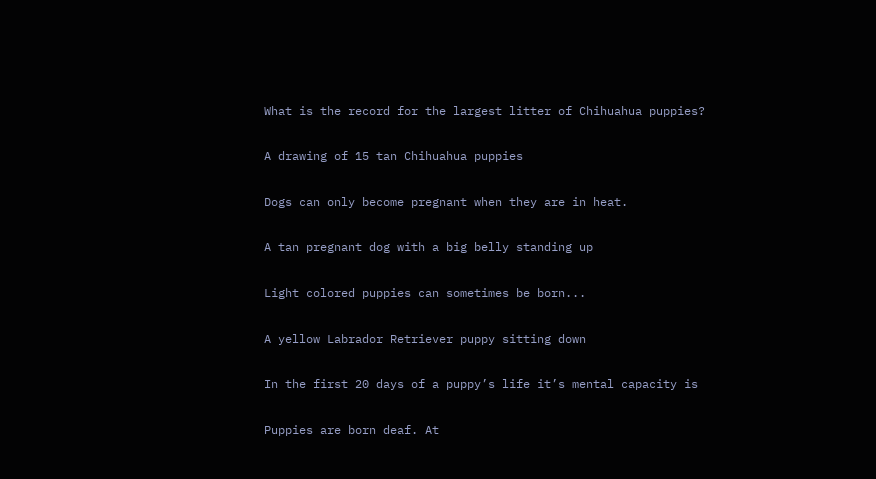What is the record for the largest litter of Chihuahua puppies?

A drawing of 15 tan Chihuahua puppies

Dogs can only become pregnant when they are in heat.

A tan pregnant dog with a big belly standing up

Light colored puppies can sometimes be born...

A yellow Labrador Retriever puppy sitting down

In the first 20 days of a puppy’s life it’s mental capacity is

Puppies are born deaf. At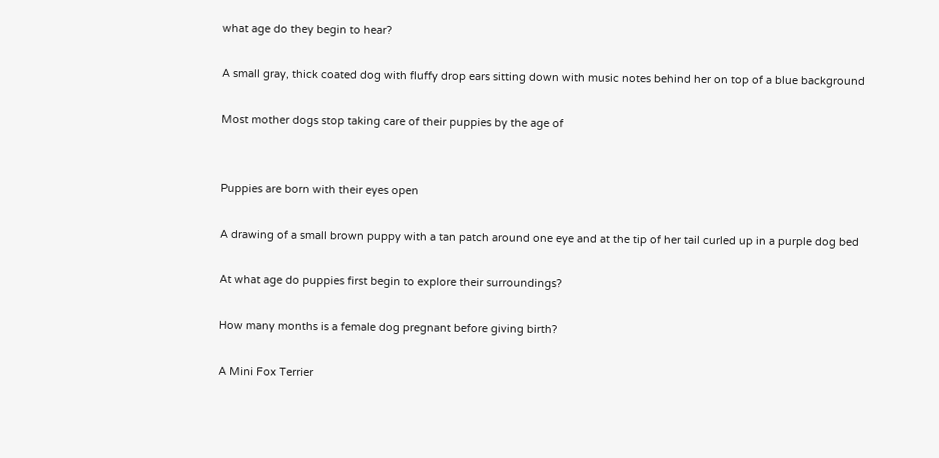what age do they begin to hear?

A small gray, thick coated dog with fluffy drop ears sitting down with music notes behind her on top of a blue background

Most mother dogs stop taking care of their puppies by the age of


Puppies are born with their eyes open

A drawing of a small brown puppy with a tan patch around one eye and at the tip of her tail curled up in a purple dog bed

At what age do puppies first begin to explore their surroundings?

How many months is a female dog pregnant before giving birth?

A Mini Fox Terrier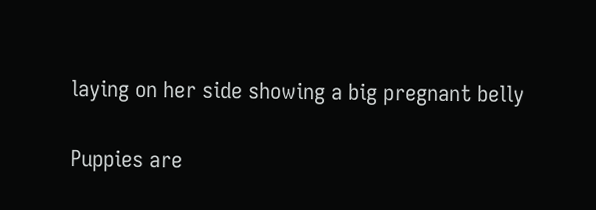laying on her side showing a big pregnant belly

Puppies are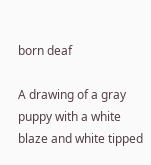born deaf

A drawing of a gray puppy with a white blaze and white tipped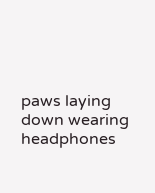paws laying down wearing headphones